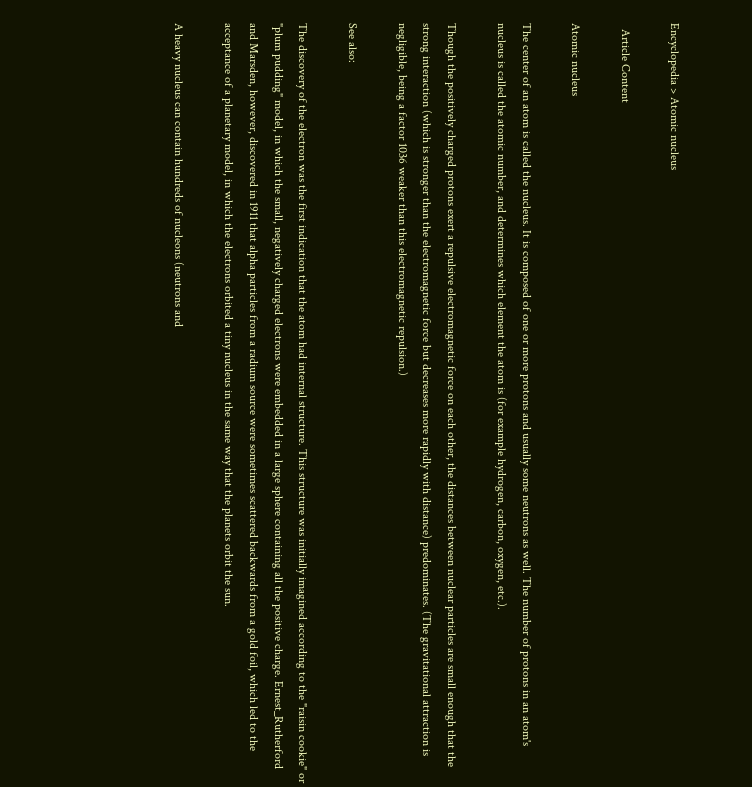Encyclopedia > Atomic nucleus

  Article Content

Atomic nucleus

The center of an atom is called the nucleus. It is composed of one or more protons and usually some neutrons as well. The number of protons in an atom's nucleus is called the atomic number, and determines which element the atom is (for example hydrogen, carbon, oxygen, etc.).

Though the positively charged protons exert a repulsive electromagnetic force on each other, the distances between nuclear particles are small enough that the strong interaction (which is stronger than the electromagnetic force but decreases more rapidly with distance) predominates. (The gravitational attraction is negligible, being a factor 1036 weaker than this electromagnetic repulsion.)

See also:

The discovery of the electron was the first indication that the atom had internal structure. This structure was initially imagined according to the "raisin cookie" or "plum pudding" model, in which the small, negatively charged electrons were embedded in a large sphere containing all the positive charge. Ernest_Rutherford and Marsden, however, discovered in 1911 that alpha particles from a radium source were sometimes scattered backwards from a gold foil, which led to the acceptance of a planetary model, in which the electrons orbited a tiny nucleus in the same way that the planets orbit the sun.

A heavy nucleus can contain hundreds of nucleons (neutrons and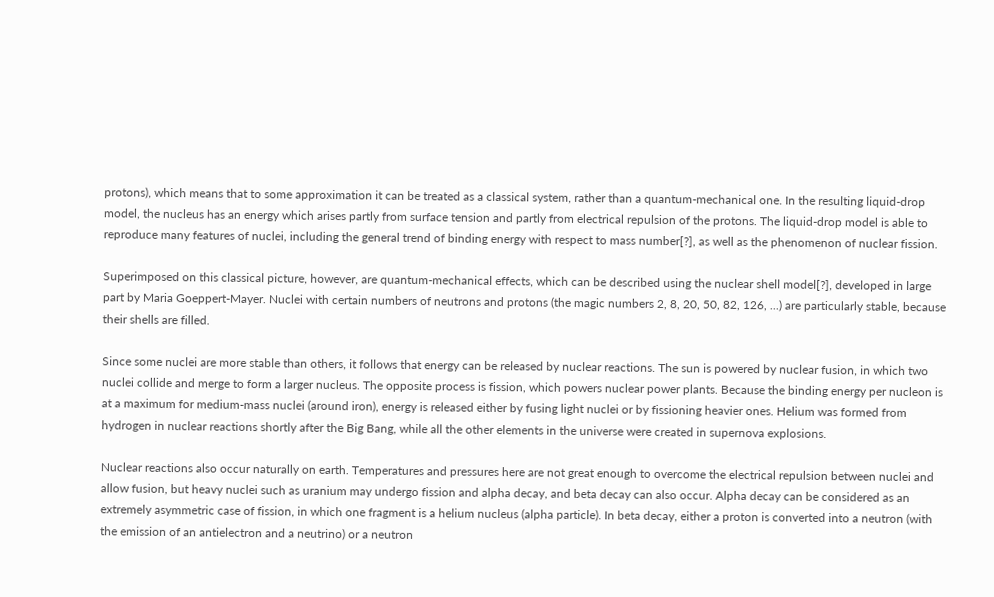protons), which means that to some approximation it can be treated as a classical system, rather than a quantum-mechanical one. In the resulting liquid-drop model, the nucleus has an energy which arises partly from surface tension and partly from electrical repulsion of the protons. The liquid-drop model is able to reproduce many features of nuclei, including the general trend of binding energy with respect to mass number[?], as well as the phenomenon of nuclear fission.

Superimposed on this classical picture, however, are quantum-mechanical effects, which can be described using the nuclear shell model[?], developed in large part by Maria Goeppert-Mayer. Nuclei with certain numbers of neutrons and protons (the magic numbers 2, 8, 20, 50, 82, 126, ...) are particularly stable, because their shells are filled.

Since some nuclei are more stable than others, it follows that energy can be released by nuclear reactions. The sun is powered by nuclear fusion, in which two nuclei collide and merge to form a larger nucleus. The opposite process is fission, which powers nuclear power plants. Because the binding energy per nucleon is at a maximum for medium-mass nuclei (around iron), energy is released either by fusing light nuclei or by fissioning heavier ones. Helium was formed from hydrogen in nuclear reactions shortly after the Big Bang, while all the other elements in the universe were created in supernova explosions.

Nuclear reactions also occur naturally on earth. Temperatures and pressures here are not great enough to overcome the electrical repulsion between nuclei and allow fusion, but heavy nuclei such as uranium may undergo fission and alpha decay, and beta decay can also occur. Alpha decay can be considered as an extremely asymmetric case of fission, in which one fragment is a helium nucleus (alpha particle). In beta decay, either a proton is converted into a neutron (with the emission of an antielectron and a neutrino) or a neutron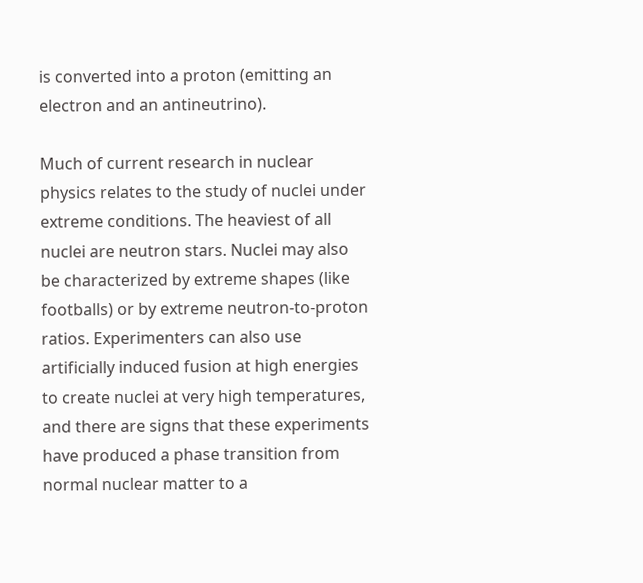is converted into a proton (emitting an electron and an antineutrino).

Much of current research in nuclear physics relates to the study of nuclei under extreme conditions. The heaviest of all nuclei are neutron stars. Nuclei may also be characterized by extreme shapes (like footballs) or by extreme neutron-to-proton ratios. Experimenters can also use artificially induced fusion at high energies to create nuclei at very high temperatures, and there are signs that these experiments have produced a phase transition from normal nuclear matter to a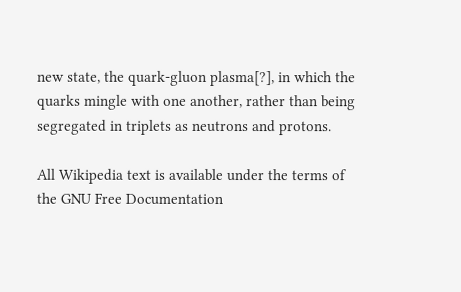new state, the quark-gluon plasma[?], in which the quarks mingle with one another, rather than being segregated in triplets as neutrons and protons.

All Wikipedia text is available under the terms of the GNU Free Documentation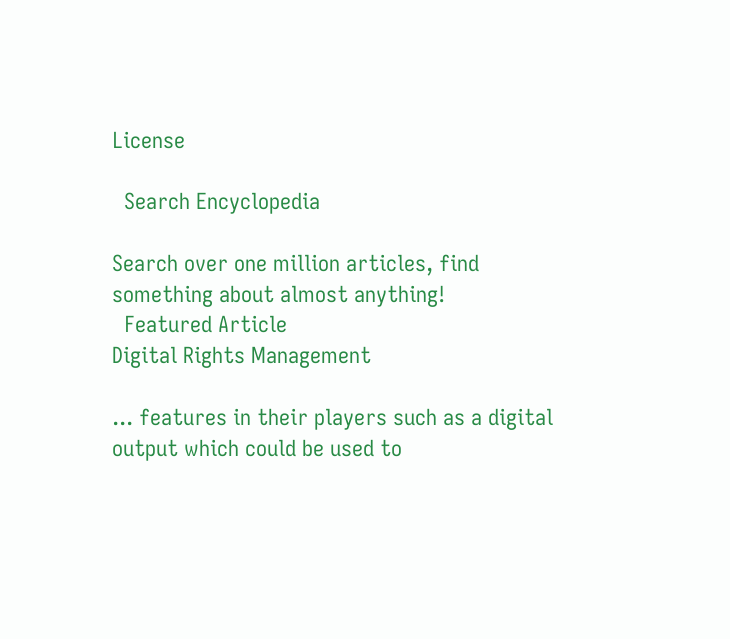License

  Search Encyclopedia

Search over one million articles, find something about almost anything!
  Featured Article
Digital Rights Management

... features in their players such as a digital output which could be used to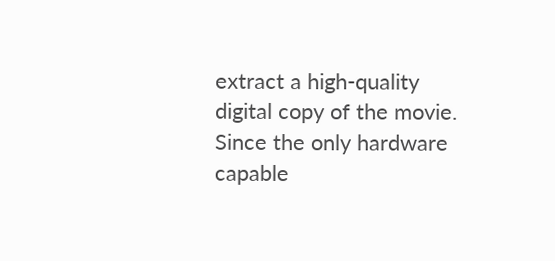extract a high-quality digital copy of the movie. Since the only hardware capable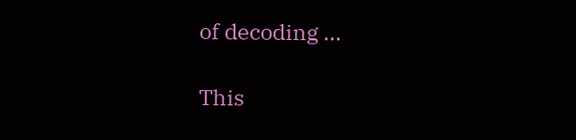of decoding ...

This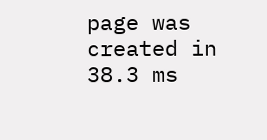page was created in 38.3 ms